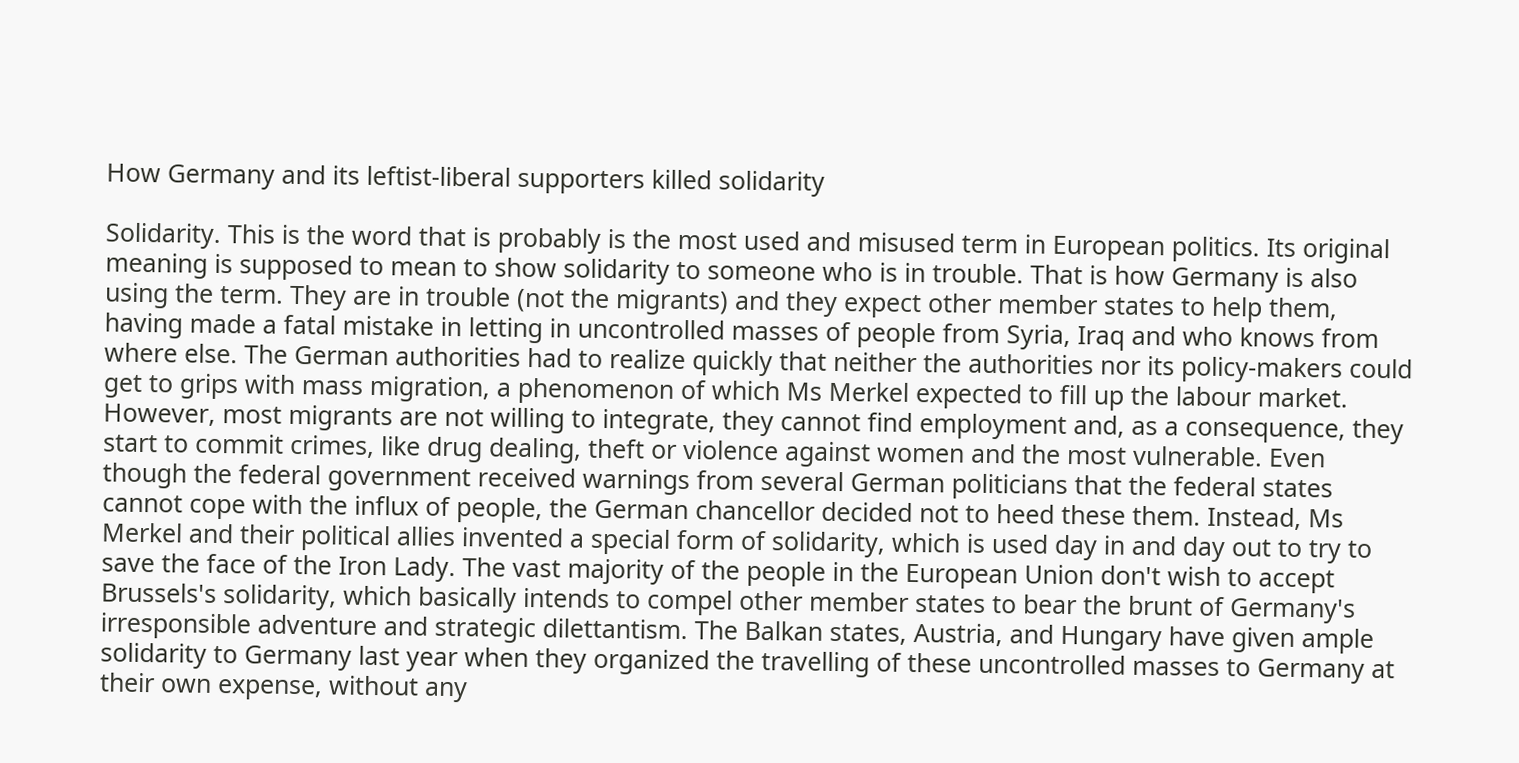How Germany and its leftist-liberal supporters killed solidarity

Solidarity. This is the word that is probably is the most used and misused term in European politics. Its original meaning is supposed to mean to show solidarity to someone who is in trouble. That is how Germany is also using the term. They are in trouble (not the migrants) and they expect other member states to help them, having made a fatal mistake in letting in uncontrolled masses of people from Syria, Iraq and who knows from where else. The German authorities had to realize quickly that neither the authorities nor its policy-makers could get to grips with mass migration, a phenomenon of which Ms Merkel expected to fill up the labour market. However, most migrants are not willing to integrate, they cannot find employment and, as a consequence, they start to commit crimes, like drug dealing, theft or violence against women and the most vulnerable. Even though the federal government received warnings from several German politicians that the federal states cannot cope with the influx of people, the German chancellor decided not to heed these them. Instead, Ms Merkel and their political allies invented a special form of solidarity, which is used day in and day out to try to save the face of the Iron Lady. The vast majority of the people in the European Union don't wish to accept Brussels's solidarity, which basically intends to compel other member states to bear the brunt of Germany's irresponsible adventure and strategic dilettantism. The Balkan states, Austria, and Hungary have given ample solidarity to Germany last year when they organized the travelling of these uncontrolled masses to Germany at their own expense, without any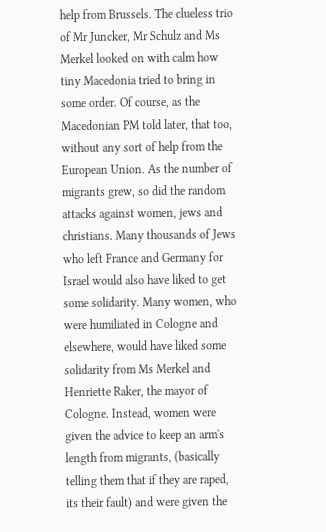help from Brussels. The clueless trio of Mr Juncker, Mr Schulz and Ms Merkel looked on with calm how tiny Macedonia tried to bring in some order. Of course, as the Macedonian PM told later, that too, without any sort of help from the European Union. As the number of migrants grew, so did the random attacks against women, jews and christians. Many thousands of Jews who left France and Germany for Israel would also have liked to get some solidarity. Many women, who were humiliated in Cologne and elsewhere, would have liked some solidarity from Ms Merkel and Henriette Raker, the mayor of Cologne. Instead, women were given the advice to keep an arm's length from migrants, (basically telling them that if they are raped, its their fault) and were given the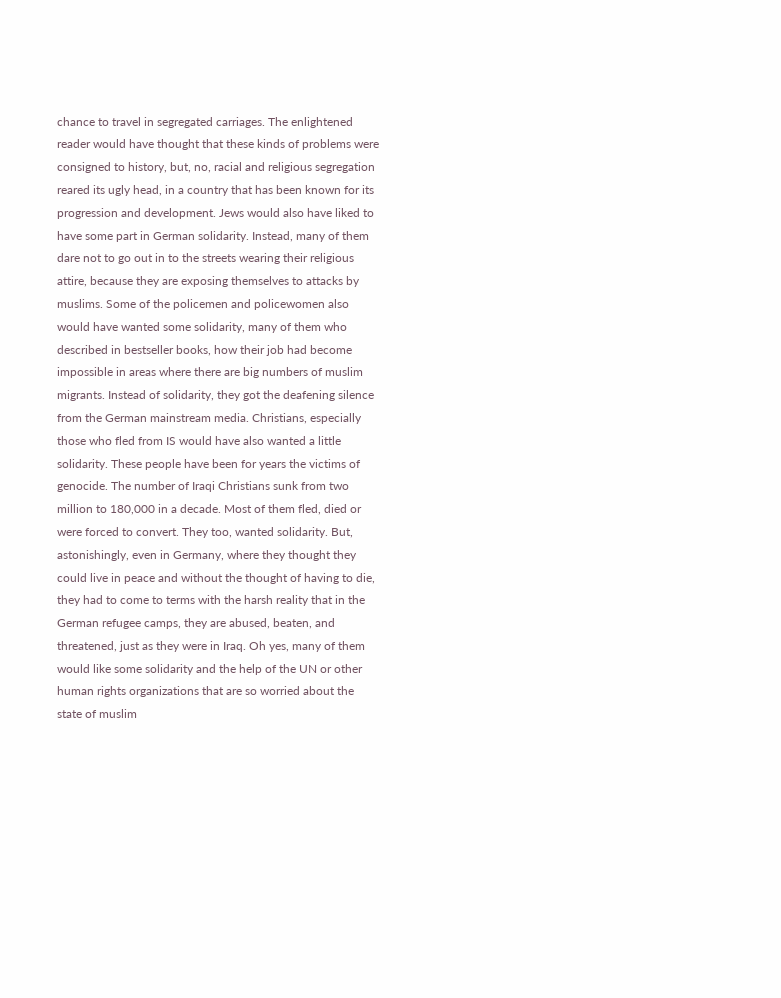chance to travel in segregated carriages. The enlightened reader would have thought that these kinds of problems were consigned to history, but, no, racial and religious segregation reared its ugly head, in a country that has been known for its progression and development. Jews would also have liked to have some part in German solidarity. Instead, many of them dare not to go out in to the streets wearing their religious attire, because they are exposing themselves to attacks by muslims. Some of the policemen and policewomen also would have wanted some solidarity, many of them who described in bestseller books, how their job had become impossible in areas where there are big numbers of muslim migrants. Instead of solidarity, they got the deafening silence from the German mainstream media. Christians, especially those who fled from IS would have also wanted a little solidarity. These people have been for years the victims of genocide. The number of Iraqi Christians sunk from two million to 180,000 in a decade. Most of them fled, died or were forced to convert. They too, wanted solidarity. But, astonishingly, even in Germany, where they thought they could live in peace and without the thought of having to die, they had to come to terms with the harsh reality that in the German refugee camps, they are abused, beaten, and threatened, just as they were in Iraq. Oh yes, many of them would like some solidarity and the help of the UN or other human rights organizations that are so worried about the state of muslim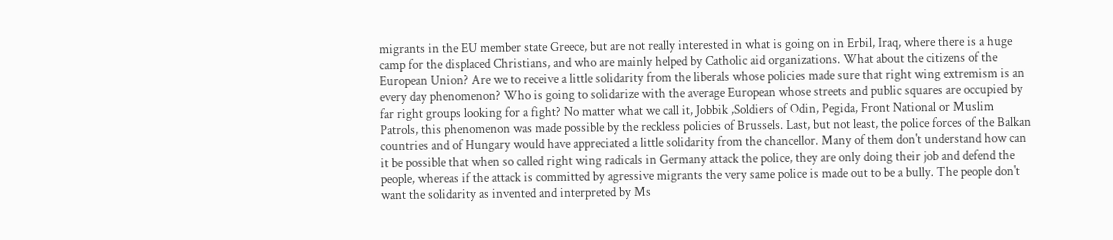migrants in the EU member state Greece, but are not really interested in what is going on in Erbil, Iraq, where there is a huge camp for the displaced Christians, and who are mainly helped by Catholic aid organizations. What about the citizens of the European Union? Are we to receive a little solidarity from the liberals whose policies made sure that right wing extremism is an every day phenomenon? Who is going to solidarize with the average European whose streets and public squares are occupied by far right groups looking for a fight? No matter what we call it, Jobbik ,Soldiers of Odin, Pegida, Front National or Muslim Patrols, this phenomenon was made possible by the reckless policies of Brussels. Last, but not least, the police forces of the Balkan countries and of Hungary would have appreciated a little solidarity from the chancellor. Many of them don't understand how can it be possible that when so called right wing radicals in Germany attack the police, they are only doing their job and defend the people, whereas if the attack is committed by agressive migrants the very same police is made out to be a bully. The people don't want the solidarity as invented and interpreted by Ms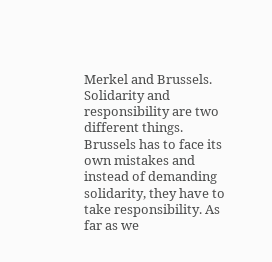Merkel and Brussels. Solidarity and responsibility are two different things. Brussels has to face its own mistakes and instead of demanding solidarity, they have to take responsibility. As far as we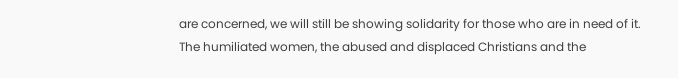are concerned, we will still be showing solidarity for those who are in need of it. The humiliated women, the abused and displaced Christians and the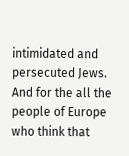intimidated and persecuted Jews. And for the all the people of Europe who think that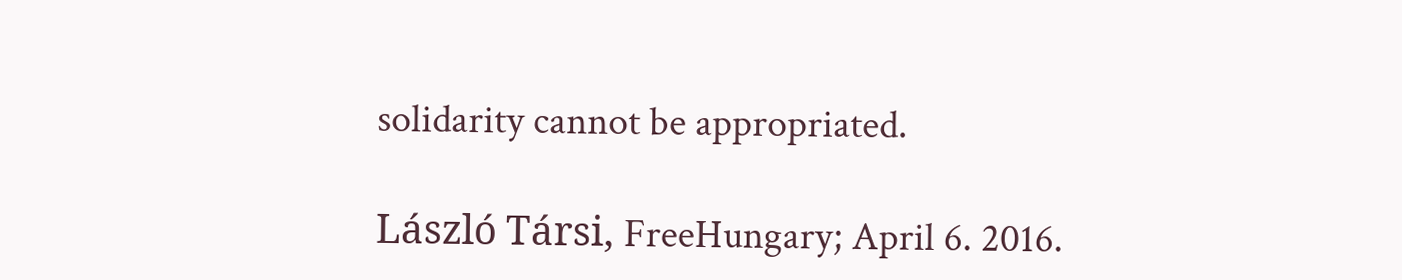solidarity cannot be appropriated.

László Társi, FreeHungary; April 6. 2016.